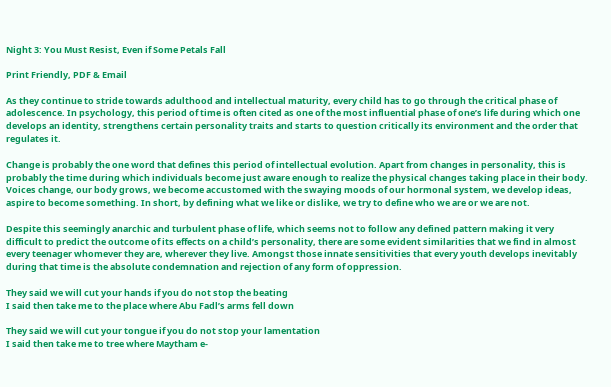Night 3: You Must Resist, Even if Some Petals Fall

Print Friendly, PDF & Email

As they continue to stride towards adulthood and intellectual maturity, every child has to go through the critical phase of adolescence. In psychology, this period of time is often cited as one of the most influential phase of one’s life during which one develops an identity, strengthens certain personality traits and starts to question critically its environment and the order that regulates it.

Change is probably the one word that defines this period of intellectual evolution. Apart from changes in personality, this is probably the time during which individuals become just aware enough to realize the physical changes taking place in their body. Voices change, our body grows, we become accustomed with the swaying moods of our hormonal system, we develop ideas, aspire to become something. In short, by defining what we like or dislike, we try to define who we are or we are not.

Despite this seemingly anarchic and turbulent phase of life, which seems not to follow any defined pattern making it very difficult to predict the outcome of its effects on a child’s personality, there are some evident similarities that we find in almost every teenager whomever they are, wherever they live. Amongst those innate sensitivities that every youth develops inevitably during that time is the absolute condemnation and rejection of any form of oppression.

They said we will cut your hands if you do not stop the beating
I said then take me to the place where Abu Fadl’s arms fell down

They said we will cut your tongue if you do not stop your lamentation
I said then take me to tree where Maytham e-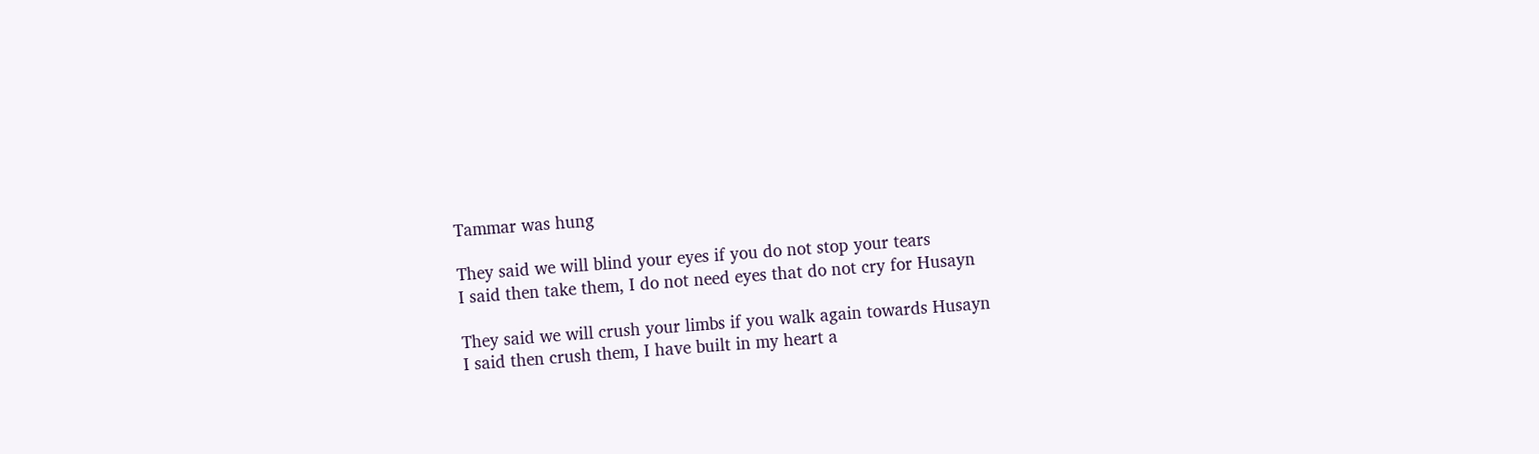Tammar was hung

They said we will blind your eyes if you do not stop your tears
I said then take them, I do not need eyes that do not cry for Husayn

They said we will crush your limbs if you walk again towards Husayn
I said then crush them, I have built in my heart a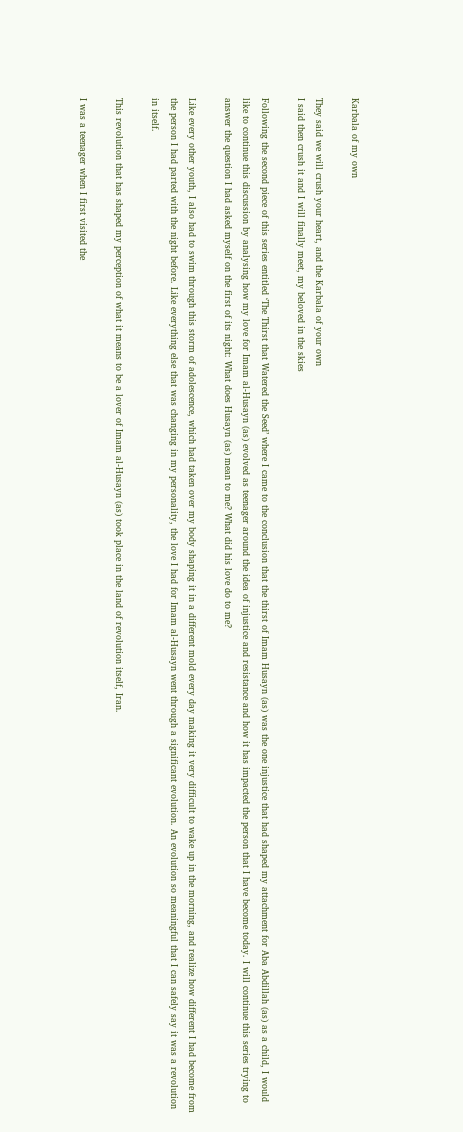Karbala of my own

They said we will crush your heart, and the Karbala of your own
I said then crush it and I will finally meet, my beloved in the skies

Following the second piece of this series entitled ‘The Thirst that Watered the Seed’ where I came to the conclusion that the thirst of Imam Husayn (as) was the one injustice that had shaped my attachment for Aba Abdillah (as) as a child, I would like to continue this discussion by analysing how my love for Imam al-Husayn (as) evolved as teenager around the idea of injustice and resistance and how it has impacted the person that I have become today. I will continue this series trying to answer the question I had asked myself on the first of its night: What does Husayn (as) mean to me? What did his love do to me?

Like every other youth, I also had to swim through this storm of adolescence, which had taken over my body shaping it in a different mold every day making it very difficult to wake up in the morning, and realize how different I had become from the person I had parted with the night before. Like everything else that was changing in my personality, the love I had for Imam al-Husayn went through a significant evolution. An evolution so meaningful that I can safely say it was a revolution in itself.

This revolution that has shaped my perception of what it means to be a lover of Imam al-Husayn (as) took place in the land of revolution itself, Iran.

I was a teenager when I first visited the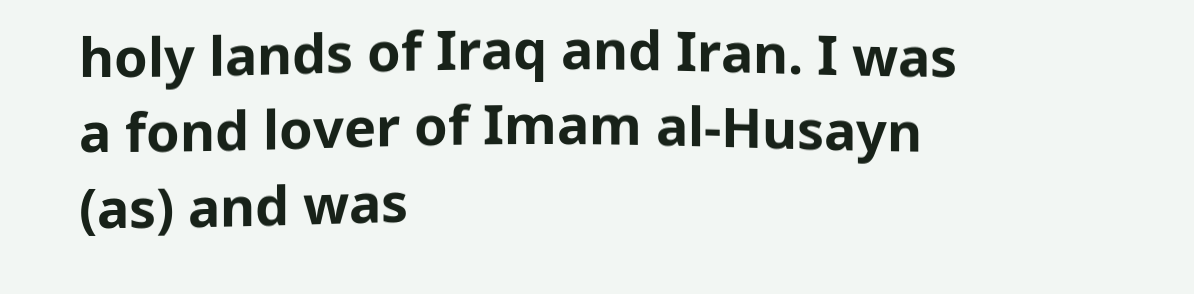holy lands of Iraq and Iran. I was a fond lover of Imam al-Husayn (as) and was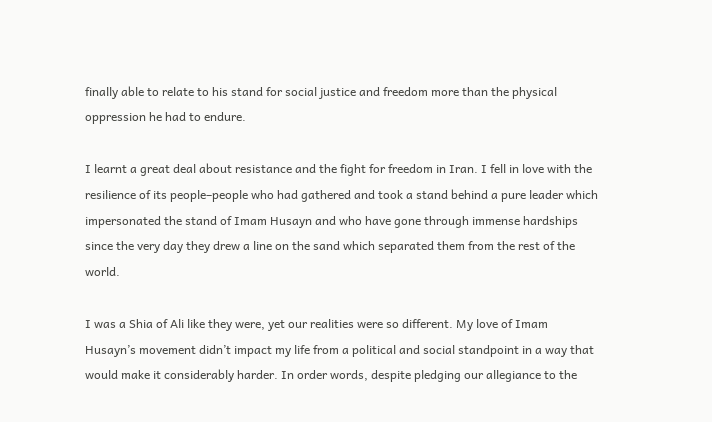finally able to relate to his stand for social justice and freedom more than the physical oppression he had to endure.

I learnt a great deal about resistance and the fight for freedom in Iran. I fell in love with the resilience of its people–people who had gathered and took a stand behind a pure leader which impersonated the stand of Imam Husayn and who have gone through immense hardships since the very day they drew a line on the sand which separated them from the rest of the world.

I was a Shia of Ali like they were, yet our realities were so different. My love of Imam Husayn’s movement didn’t impact my life from a political and social standpoint in a way that would make it considerably harder. In order words, despite pledging our allegiance to the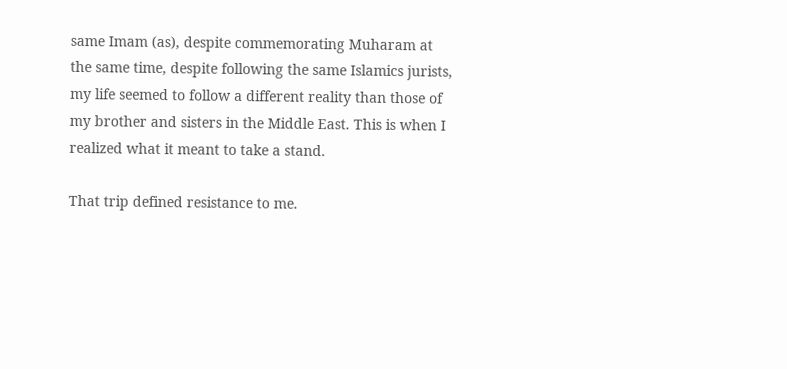same Imam (as), despite commemorating Muharam at the same time, despite following the same Islamics jurists, my life seemed to follow a different reality than those of my brother and sisters in the Middle East. This is when I realized what it meant to take a stand.

That trip defined resistance to me.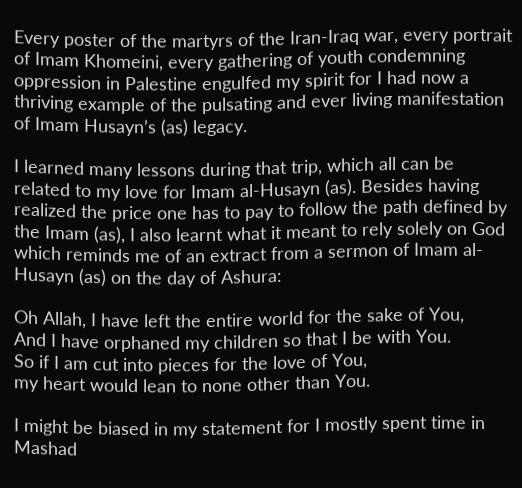Every poster of the martyrs of the Iran-Iraq war, every portrait of Imam Khomeini, every gathering of youth condemning oppression in Palestine engulfed my spirit for I had now a thriving example of the pulsating and ever living manifestation of Imam Husayn’s (as) legacy.

I learned many lessons during that trip, which all can be related to my love for Imam al-Husayn (as). Besides having realized the price one has to pay to follow the path defined by the Imam (as), I also learnt what it meant to rely solely on God which reminds me of an extract from a sermon of Imam al-Husayn (as) on the day of Ashura:

Oh Allah, I have left the entire world for the sake of You,
And I have orphaned my children so that I be with You.
So if I am cut into pieces for the love of You,
my heart would lean to none other than You.

I might be biased in my statement for I mostly spent time in Mashad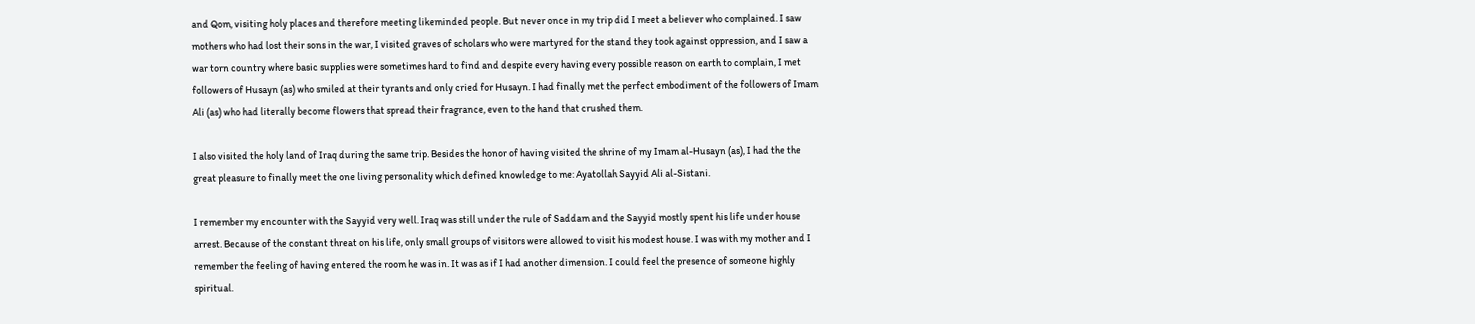and Qom, visiting holy places and therefore meeting likeminded people. But never once in my trip did I meet a believer who complained. I saw mothers who had lost their sons in the war, I visited graves of scholars who were martyred for the stand they took against oppression, and I saw a war torn country where basic supplies were sometimes hard to find and despite every having every possible reason on earth to complain, I met followers of Husayn (as) who smiled at their tyrants and only cried for Husayn. I had finally met the perfect embodiment of the followers of Imam Ali (as) who had literally become flowers that spread their fragrance, even to the hand that crushed them.

I also visited the holy land of Iraq during the same trip. Besides the honor of having visited the shrine of my Imam al-Husayn (as), I had the the great pleasure to finally meet the one living personality which defined knowledge to me: Ayatollah Sayyid Ali al-Sistani.

I remember my encounter with the Sayyid very well. Iraq was still under the rule of Saddam and the Sayyid mostly spent his life under house arrest. Because of the constant threat on his life, only small groups of visitors were allowed to visit his modest house. I was with my mother and I remember the feeling of having entered the room he was in. It was as if I had another dimension. I could feel the presence of someone highly spiritual.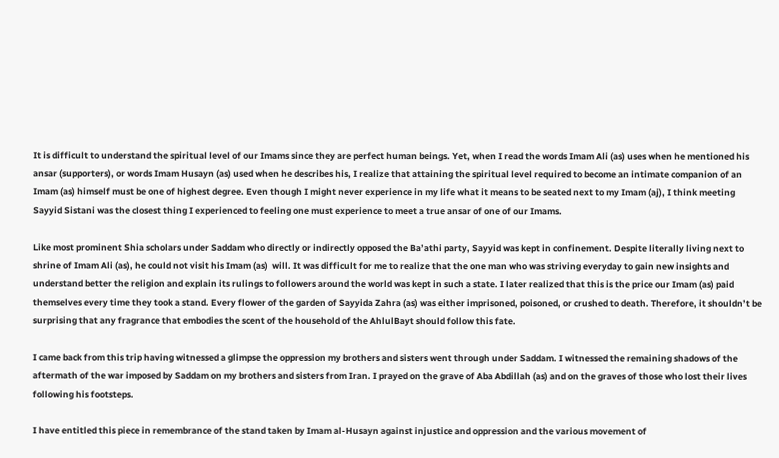It is difficult to understand the spiritual level of our Imams since they are perfect human beings. Yet, when I read the words Imam Ali (as) uses when he mentioned his ansar (supporters), or words Imam Husayn (as) used when he describes his, I realize that attaining the spiritual level required to become an intimate companion of an Imam (as) himself must be one of highest degree. Even though I might never experience in my life what it means to be seated next to my Imam (aj), I think meeting Sayyid Sistani was the closest thing I experienced to feeling one must experience to meet a true ansar of one of our Imams.

Like most prominent Shia scholars under Saddam who directly or indirectly opposed the Ba’athi party, Sayyid was kept in confinement. Despite literally living next to shrine of Imam Ali (as), he could not visit his Imam (as)  will. It was difficult for me to realize that the one man who was striving everyday to gain new insights and understand better the religion and explain its rulings to followers around the world was kept in such a state. I later realized that this is the price our Imam (as) paid themselves every time they took a stand. Every flower of the garden of Sayyida Zahra (as) was either imprisoned, poisoned, or crushed to death. Therefore, it shouldn’t be surprising that any fragrance that embodies the scent of the household of the AhlulBayt should follow this fate.

I came back from this trip having witnessed a glimpse the oppression my brothers and sisters went through under Saddam. I witnessed the remaining shadows of the aftermath of the war imposed by Saddam on my brothers and sisters from Iran. I prayed on the grave of Aba Abdillah (as) and on the graves of those who lost their lives following his footsteps.

I have entitled this piece in remembrance of the stand taken by Imam al-Husayn against injustice and oppression and the various movement of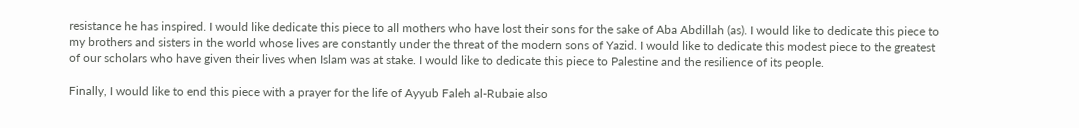resistance he has inspired. I would like dedicate this piece to all mothers who have lost their sons for the sake of Aba Abdillah (as). I would like to dedicate this piece to my brothers and sisters in the world whose lives are constantly under the threat of the modern sons of Yazid. I would like to dedicate this modest piece to the greatest of our scholars who have given their lives when Islam was at stake. I would like to dedicate this piece to Palestine and the resilience of its people.

Finally, I would like to end this piece with a prayer for the life of Ayyub Faleh al-Rubaie also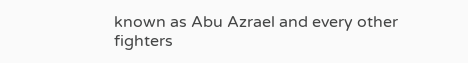known as Abu Azrael and every other fighters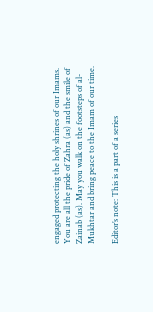engaged protecting the holy shrines of our Imams.  You are all the pride of Zahra (as) and the smile of Zainab (as). May you walk on the footsteps of al-Mukhtar and bring peace to the Imam of our time.

Editor’s note: This is a part of a series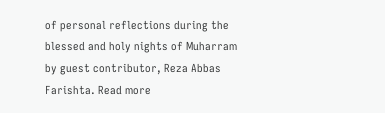of personal reflections during the blessed and holy nights of Muharram by guest contributor, Reza Abbas Farishta. Read more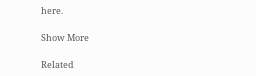here.

Show More

Related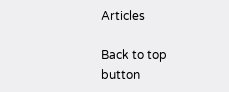Articles

Back to top button